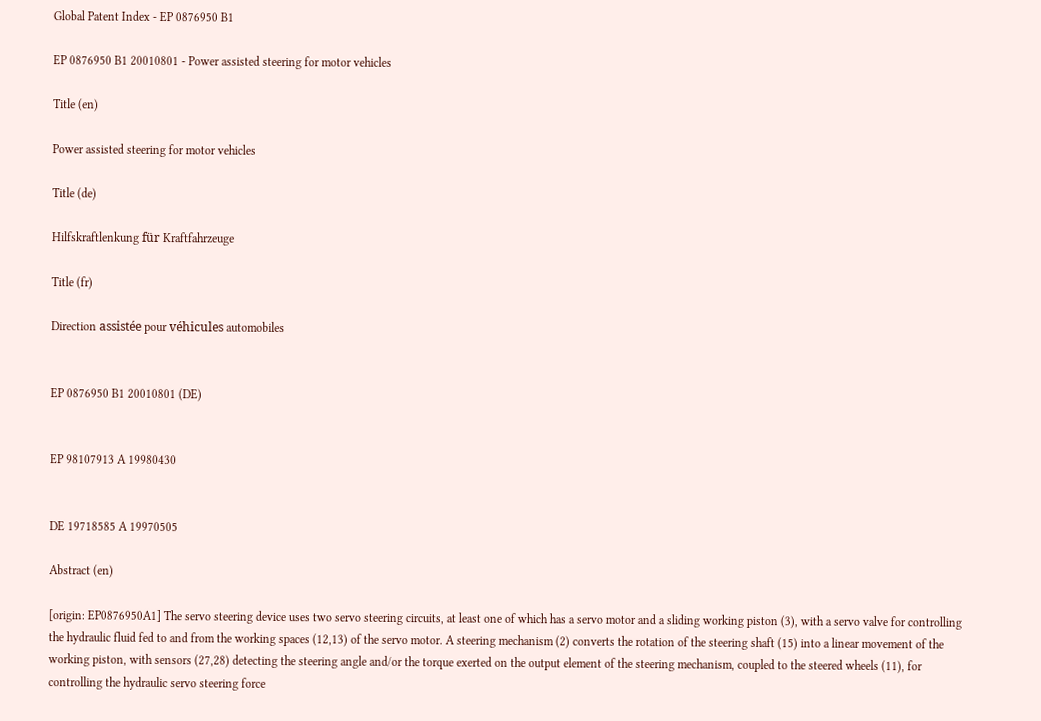Global Patent Index - EP 0876950 B1

EP 0876950 B1 20010801 - Power assisted steering for motor vehicles

Title (en)

Power assisted steering for motor vehicles

Title (de)

Hilfskraftlenkung für Kraftfahrzeuge

Title (fr)

Direction assistée pour véhicules automobiles


EP 0876950 B1 20010801 (DE)


EP 98107913 A 19980430


DE 19718585 A 19970505

Abstract (en)

[origin: EP0876950A1] The servo steering device uses two servo steering circuits, at least one of which has a servo motor and a sliding working piston (3), with a servo valve for controlling the hydraulic fluid fed to and from the working spaces (12,13) of the servo motor. A steering mechanism (2) converts the rotation of the steering shaft (15) into a linear movement of the working piston, with sensors (27,28) detecting the steering angle and/or the torque exerted on the output element of the steering mechanism, coupled to the steered wheels (11), for controlling the hydraulic servo steering force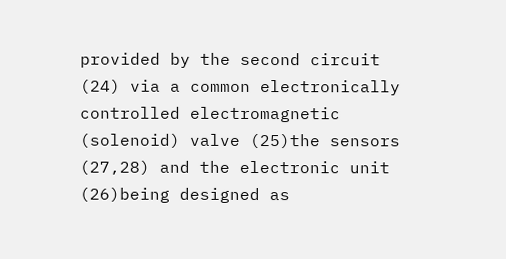provided by the second circuit (24) via a common electronically controlled electromagnetic (solenoid) valve (25)the sensors (27,28) and the electronic unit (26)being designed as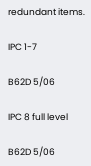redundant items.

IPC 1-7

B62D 5/06

IPC 8 full level

B62D 5/06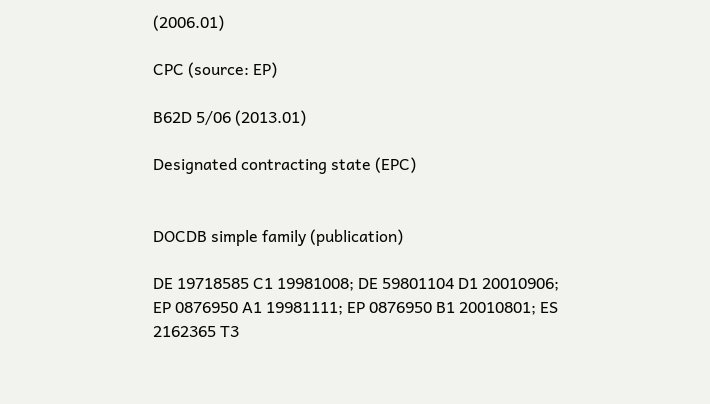(2006.01)

CPC (source: EP)

B62D 5/06 (2013.01)

Designated contracting state (EPC)


DOCDB simple family (publication)

DE 19718585 C1 19981008; DE 59801104 D1 20010906; EP 0876950 A1 19981111; EP 0876950 B1 20010801; ES 2162365 T3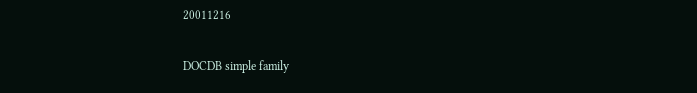20011216

DOCDB simple family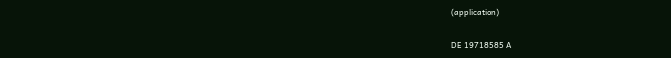(application)

DE 19718585 A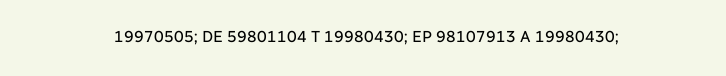19970505; DE 59801104 T 19980430; EP 98107913 A 19980430;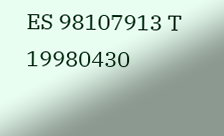ES 98107913 T 19980430